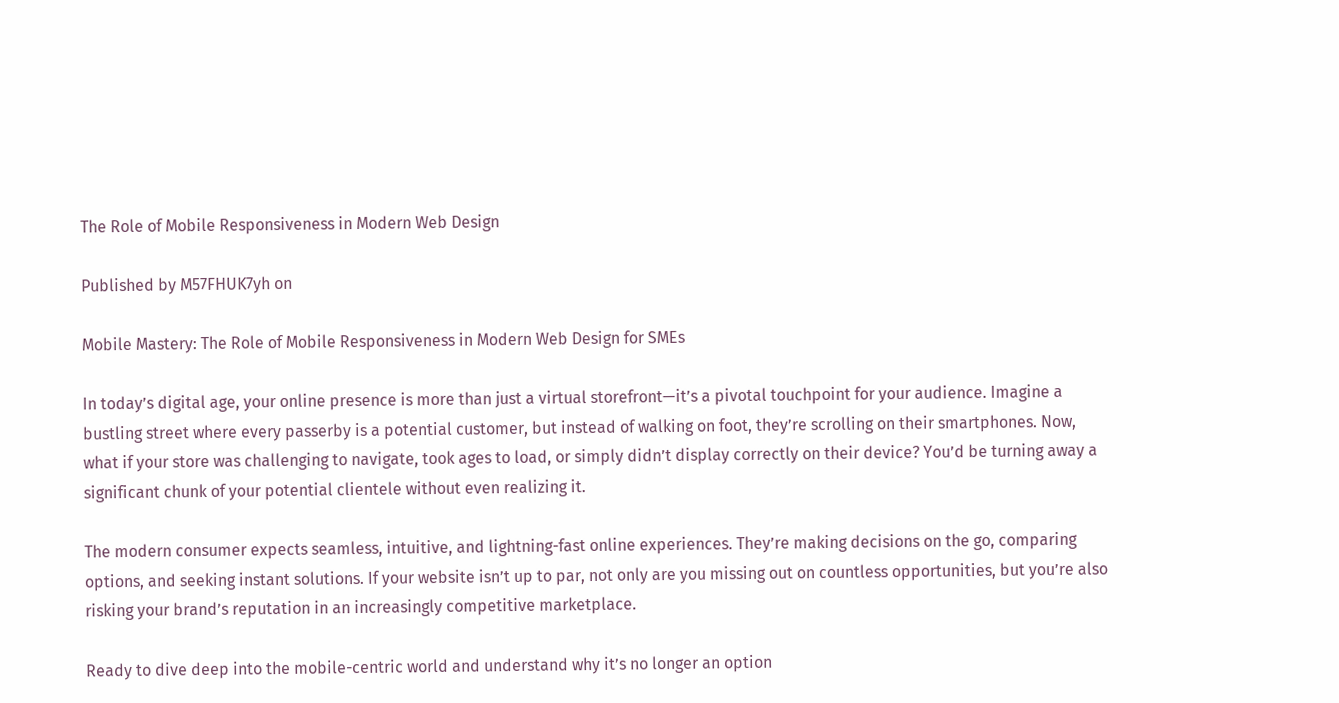The Role of Mobile Responsiveness in Modern Web Design

Published by M57FHUK7yh on

Mobile Mastery: The Role of Mobile Responsiveness in Modern Web Design for SMEs

In today’s digital age, your online presence is more than just a virtual storefront—it’s a pivotal touchpoint for your audience. Imagine a bustling street where every passerby is a potential customer, but instead of walking on foot, they’re scrolling on their smartphones. Now, what if your store was challenging to navigate, took ages to load, or simply didn’t display correctly on their device? You’d be turning away a significant chunk of your potential clientele without even realizing it.

The modern consumer expects seamless, intuitive, and lightning-fast online experiences. They’re making decisions on the go, comparing options, and seeking instant solutions. If your website isn’t up to par, not only are you missing out on countless opportunities, but you’re also risking your brand’s reputation in an increasingly competitive marketplace.

Ready to dive deep into the mobile-centric world and understand why it’s no longer an option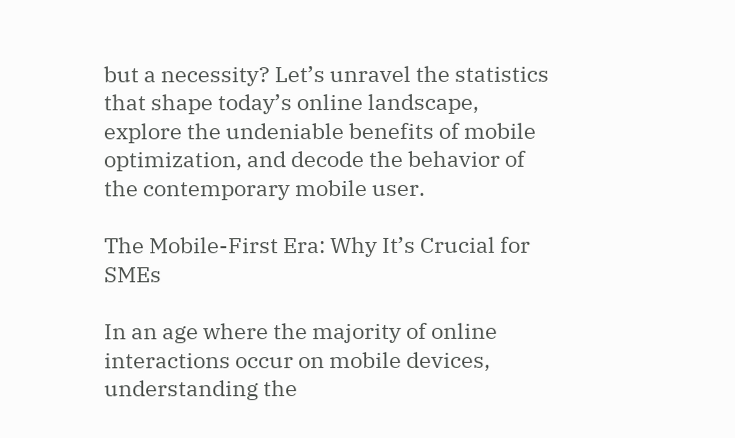but a necessity? Let’s unravel the statistics that shape today’s online landscape, explore the undeniable benefits of mobile optimization, and decode the behavior of the contemporary mobile user.

The Mobile-First Era: Why It’s Crucial for SMEs

In an age where the majority of online interactions occur on mobile devices, understanding the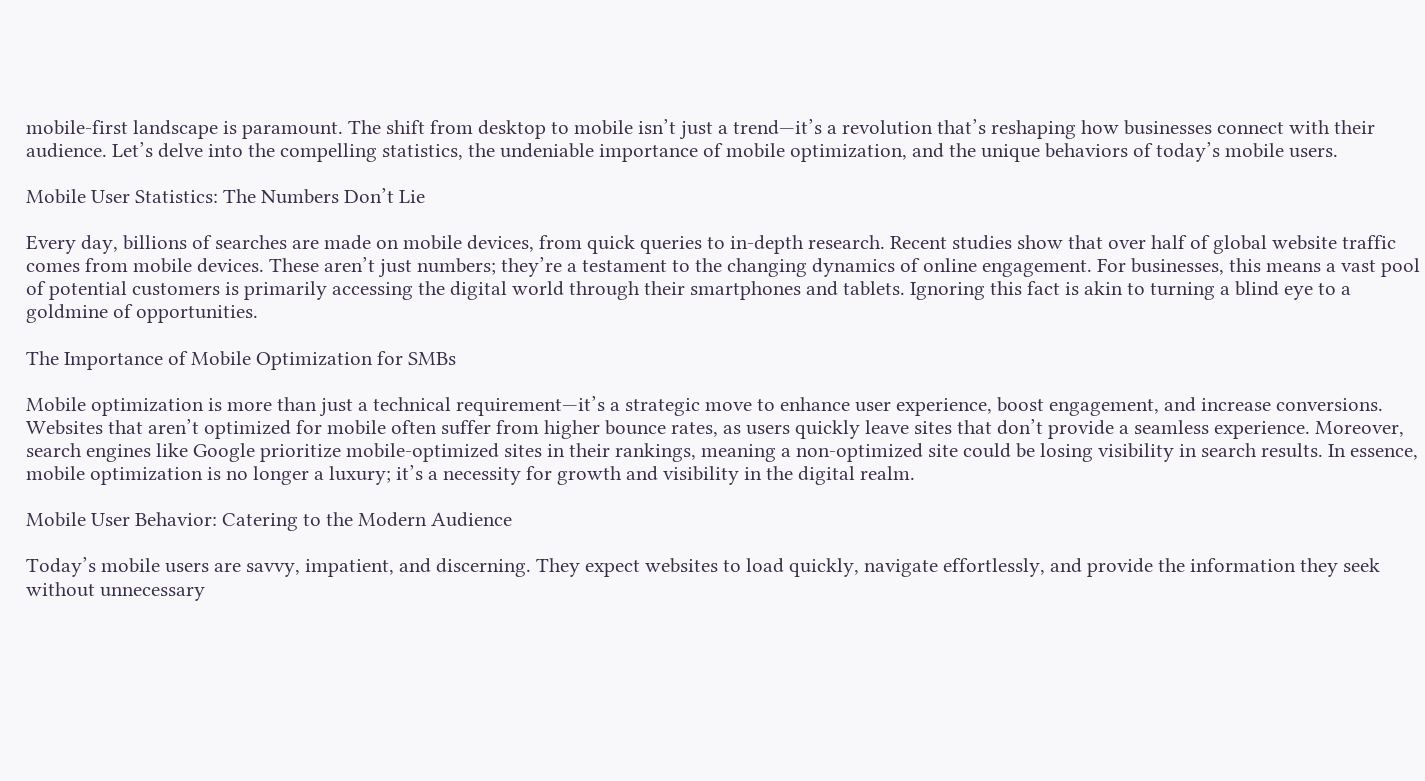mobile-first landscape is paramount. The shift from desktop to mobile isn’t just a trend—it’s a revolution that’s reshaping how businesses connect with their audience. Let’s delve into the compelling statistics, the undeniable importance of mobile optimization, and the unique behaviors of today’s mobile users.

Mobile User Statistics: The Numbers Don’t Lie

Every day, billions of searches are made on mobile devices, from quick queries to in-depth research. Recent studies show that over half of global website traffic comes from mobile devices. These aren’t just numbers; they’re a testament to the changing dynamics of online engagement. For businesses, this means a vast pool of potential customers is primarily accessing the digital world through their smartphones and tablets. Ignoring this fact is akin to turning a blind eye to a goldmine of opportunities.

The Importance of Mobile Optimization for SMBs

Mobile optimization is more than just a technical requirement—it’s a strategic move to enhance user experience, boost engagement, and increase conversions. Websites that aren’t optimized for mobile often suffer from higher bounce rates, as users quickly leave sites that don’t provide a seamless experience. Moreover, search engines like Google prioritize mobile-optimized sites in their rankings, meaning a non-optimized site could be losing visibility in search results. In essence, mobile optimization is no longer a luxury; it’s a necessity for growth and visibility in the digital realm.

Mobile User Behavior: Catering to the Modern Audience

Today’s mobile users are savvy, impatient, and discerning. They expect websites to load quickly, navigate effortlessly, and provide the information they seek without unnecessary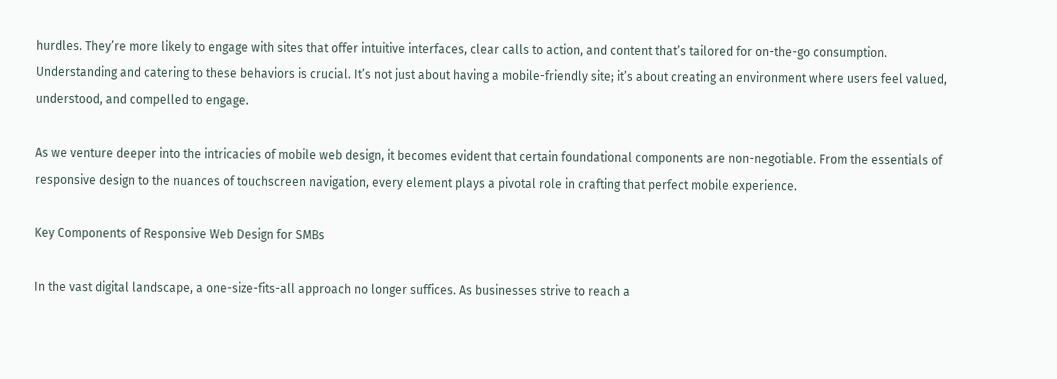hurdles. They’re more likely to engage with sites that offer intuitive interfaces, clear calls to action, and content that’s tailored for on-the-go consumption. Understanding and catering to these behaviors is crucial. It’s not just about having a mobile-friendly site; it’s about creating an environment where users feel valued, understood, and compelled to engage.

As we venture deeper into the intricacies of mobile web design, it becomes evident that certain foundational components are non-negotiable. From the essentials of responsive design to the nuances of touchscreen navigation, every element plays a pivotal role in crafting that perfect mobile experience.

Key Components of Responsive Web Design for SMBs

In the vast digital landscape, a one-size-fits-all approach no longer suffices. As businesses strive to reach a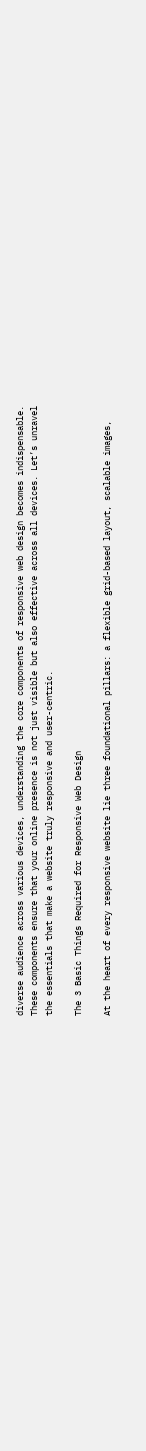diverse audience across various devices, understanding the core components of responsive web design becomes indispensable. These components ensure that your online presence is not just visible but also effective across all devices. Let’s unravel the essentials that make a website truly responsive and user-centric.

The 3 Basic Things Required for Responsive Web Design

At the heart of every responsive website lie three foundational pillars: a flexible grid-based layout, scalable images,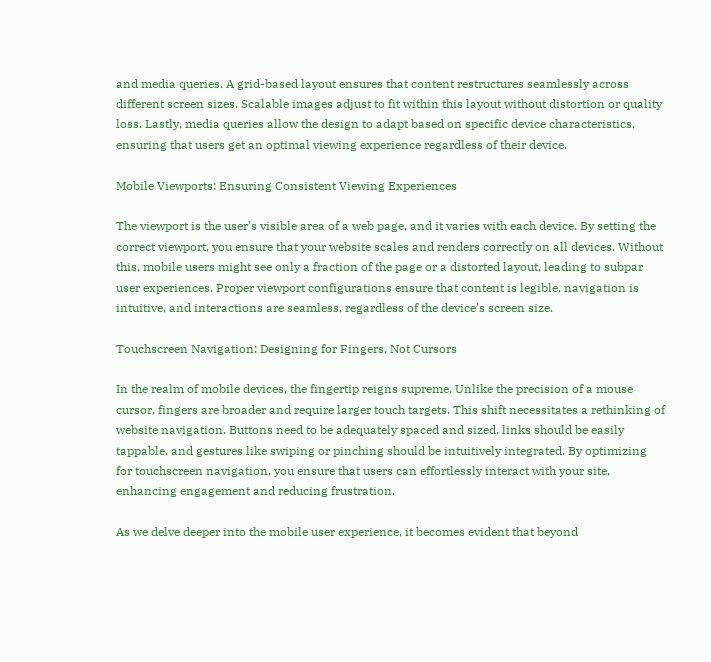and media queries. A grid-based layout ensures that content restructures seamlessly across different screen sizes. Scalable images adjust to fit within this layout without distortion or quality loss. Lastly, media queries allow the design to adapt based on specific device characteristics, ensuring that users get an optimal viewing experience regardless of their device.

Mobile Viewports: Ensuring Consistent Viewing Experiences

The viewport is the user’s visible area of a web page, and it varies with each device. By setting the correct viewport, you ensure that your website scales and renders correctly on all devices. Without this, mobile users might see only a fraction of the page or a distorted layout, leading to subpar user experiences. Proper viewport configurations ensure that content is legible, navigation is intuitive, and interactions are seamless, regardless of the device’s screen size.

Touchscreen Navigation: Designing for Fingers, Not Cursors

In the realm of mobile devices, the fingertip reigns supreme. Unlike the precision of a mouse cursor, fingers are broader and require larger touch targets. This shift necessitates a rethinking of website navigation. Buttons need to be adequately spaced and sized, links should be easily tappable, and gestures like swiping or pinching should be intuitively integrated. By optimizing for touchscreen navigation, you ensure that users can effortlessly interact with your site, enhancing engagement and reducing frustration.

As we delve deeper into the mobile user experience, it becomes evident that beyond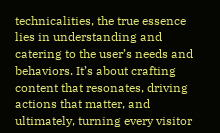technicalities, the true essence lies in understanding and catering to the user’s needs and behaviors. It’s about crafting content that resonates, driving actions that matter, and ultimately, turning every visitor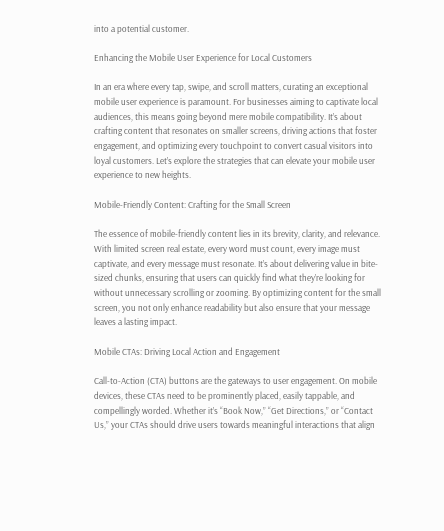into a potential customer.

Enhancing the Mobile User Experience for Local Customers

In an era where every tap, swipe, and scroll matters, curating an exceptional mobile user experience is paramount. For businesses aiming to captivate local audiences, this means going beyond mere mobile compatibility. It’s about crafting content that resonates on smaller screens, driving actions that foster engagement, and optimizing every touchpoint to convert casual visitors into loyal customers. Let’s explore the strategies that can elevate your mobile user experience to new heights.

Mobile-Friendly Content: Crafting for the Small Screen

The essence of mobile-friendly content lies in its brevity, clarity, and relevance. With limited screen real estate, every word must count, every image must captivate, and every message must resonate. It’s about delivering value in bite-sized chunks, ensuring that users can quickly find what they’re looking for without unnecessary scrolling or zooming. By optimizing content for the small screen, you not only enhance readability but also ensure that your message leaves a lasting impact.

Mobile CTAs: Driving Local Action and Engagement

Call-to-Action (CTA) buttons are the gateways to user engagement. On mobile devices, these CTAs need to be prominently placed, easily tappable, and compellingly worded. Whether it’s “Book Now,” “Get Directions,” or “Contact Us,” your CTAs should drive users towards meaningful interactions that align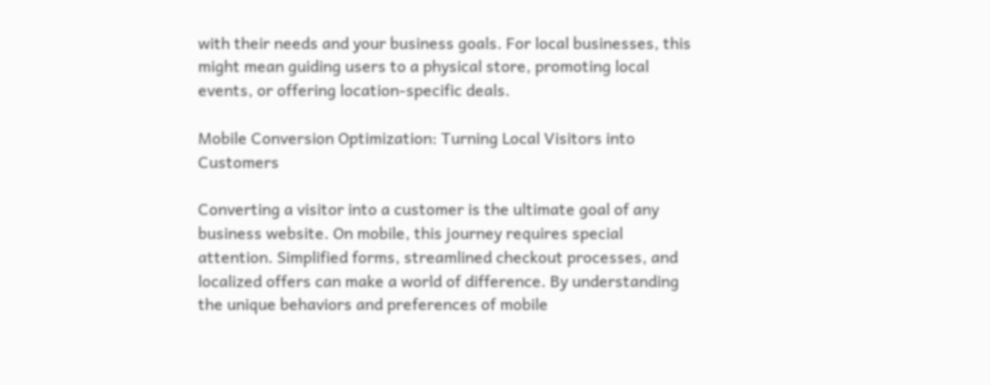with their needs and your business goals. For local businesses, this might mean guiding users to a physical store, promoting local events, or offering location-specific deals.

Mobile Conversion Optimization: Turning Local Visitors into Customers

Converting a visitor into a customer is the ultimate goal of any business website. On mobile, this journey requires special attention. Simplified forms, streamlined checkout processes, and localized offers can make a world of difference. By understanding the unique behaviors and preferences of mobile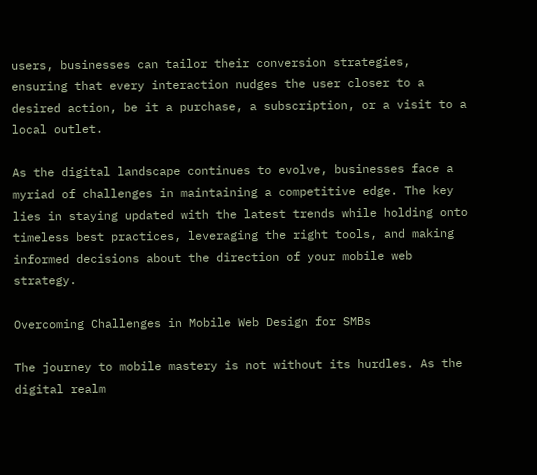users, businesses can tailor their conversion strategies, ensuring that every interaction nudges the user closer to a desired action, be it a purchase, a subscription, or a visit to a local outlet.

As the digital landscape continues to evolve, businesses face a myriad of challenges in maintaining a competitive edge. The key lies in staying updated with the latest trends while holding onto timeless best practices, leveraging the right tools, and making informed decisions about the direction of your mobile web strategy.

Overcoming Challenges in Mobile Web Design for SMBs

The journey to mobile mastery is not without its hurdles. As the digital realm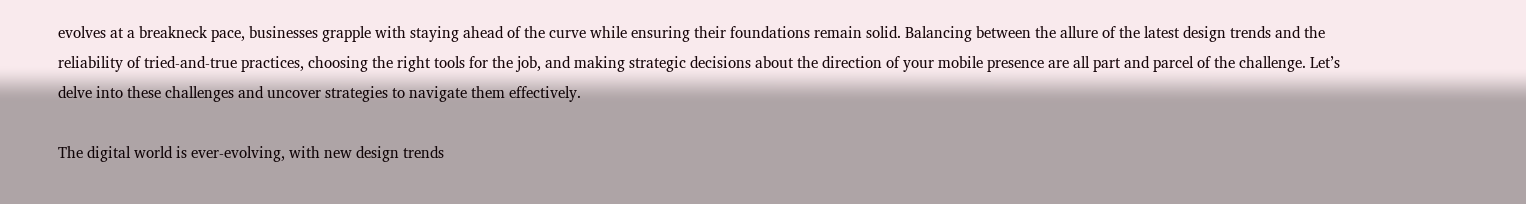evolves at a breakneck pace, businesses grapple with staying ahead of the curve while ensuring their foundations remain solid. Balancing between the allure of the latest design trends and the reliability of tried-and-true practices, choosing the right tools for the job, and making strategic decisions about the direction of your mobile presence are all part and parcel of the challenge. Let’s delve into these challenges and uncover strategies to navigate them effectively.

The digital world is ever-evolving, with new design trends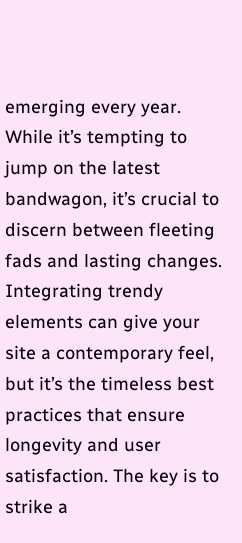emerging every year. While it’s tempting to jump on the latest bandwagon, it’s crucial to discern between fleeting fads and lasting changes. Integrating trendy elements can give your site a contemporary feel, but it’s the timeless best practices that ensure longevity and user satisfaction. The key is to strike a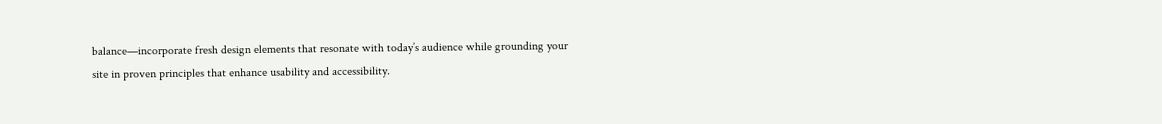balance—incorporate fresh design elements that resonate with today’s audience while grounding your site in proven principles that enhance usability and accessibility.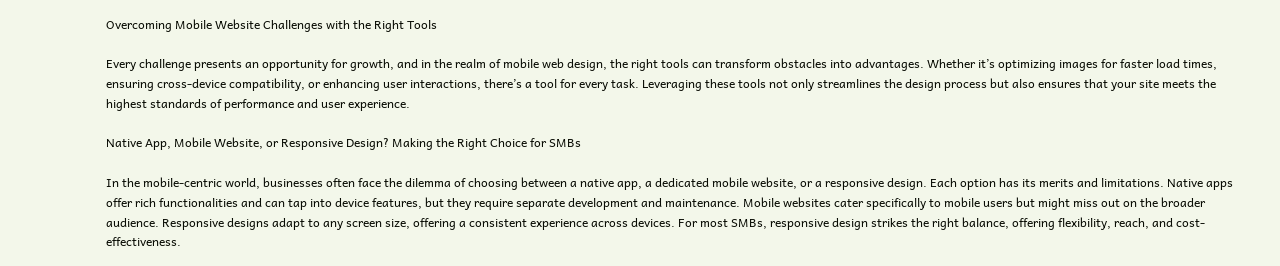Overcoming Mobile Website Challenges with the Right Tools

Every challenge presents an opportunity for growth, and in the realm of mobile web design, the right tools can transform obstacles into advantages. Whether it’s optimizing images for faster load times, ensuring cross-device compatibility, or enhancing user interactions, there’s a tool for every task. Leveraging these tools not only streamlines the design process but also ensures that your site meets the highest standards of performance and user experience.

Native App, Mobile Website, or Responsive Design? Making the Right Choice for SMBs

In the mobile-centric world, businesses often face the dilemma of choosing between a native app, a dedicated mobile website, or a responsive design. Each option has its merits and limitations. Native apps offer rich functionalities and can tap into device features, but they require separate development and maintenance. Mobile websites cater specifically to mobile users but might miss out on the broader audience. Responsive designs adapt to any screen size, offering a consistent experience across devices. For most SMBs, responsive design strikes the right balance, offering flexibility, reach, and cost-effectiveness.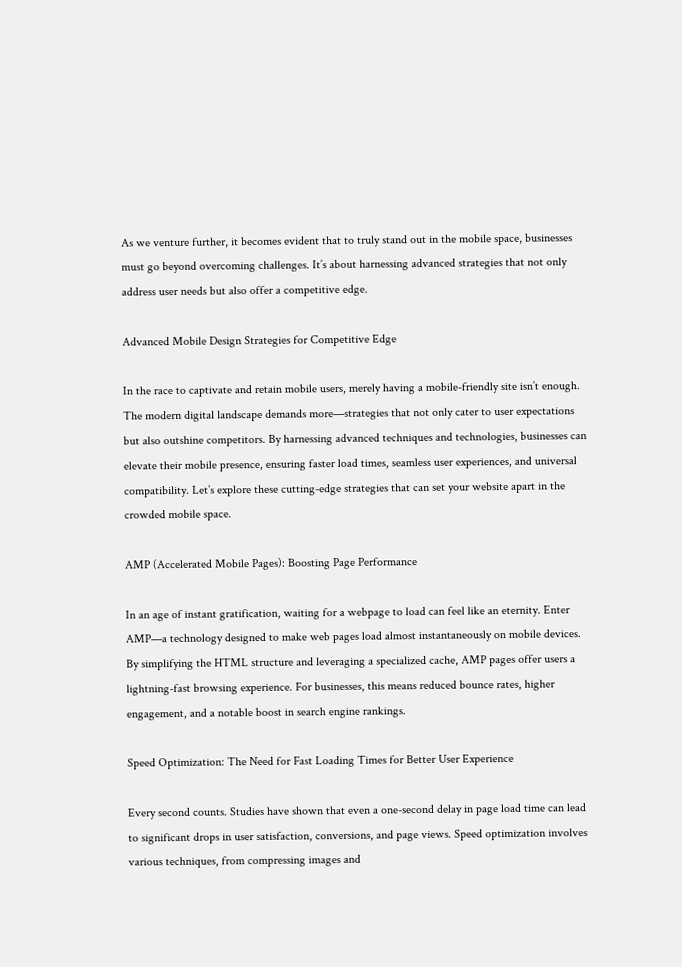As we venture further, it becomes evident that to truly stand out in the mobile space, businesses must go beyond overcoming challenges. It’s about harnessing advanced strategies that not only address user needs but also offer a competitive edge.

Advanced Mobile Design Strategies for Competitive Edge

In the race to captivate and retain mobile users, merely having a mobile-friendly site isn’t enough. The modern digital landscape demands more—strategies that not only cater to user expectations but also outshine competitors. By harnessing advanced techniques and technologies, businesses can elevate their mobile presence, ensuring faster load times, seamless user experiences, and universal compatibility. Let’s explore these cutting-edge strategies that can set your website apart in the crowded mobile space.

AMP (Accelerated Mobile Pages): Boosting Page Performance

In an age of instant gratification, waiting for a webpage to load can feel like an eternity. Enter AMP—a technology designed to make web pages load almost instantaneously on mobile devices. By simplifying the HTML structure and leveraging a specialized cache, AMP pages offer users a lightning-fast browsing experience. For businesses, this means reduced bounce rates, higher engagement, and a notable boost in search engine rankings.

Speed Optimization: The Need for Fast Loading Times for Better User Experience

Every second counts. Studies have shown that even a one-second delay in page load time can lead to significant drops in user satisfaction, conversions, and page views. Speed optimization involves various techniques, from compressing images and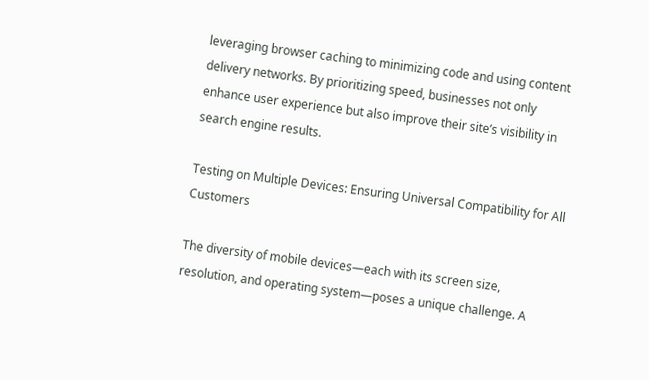leveraging browser caching to minimizing code and using content delivery networks. By prioritizing speed, businesses not only enhance user experience but also improve their site’s visibility in search engine results.

Testing on Multiple Devices: Ensuring Universal Compatibility for All Customers

The diversity of mobile devices—each with its screen size, resolution, and operating system—poses a unique challenge. A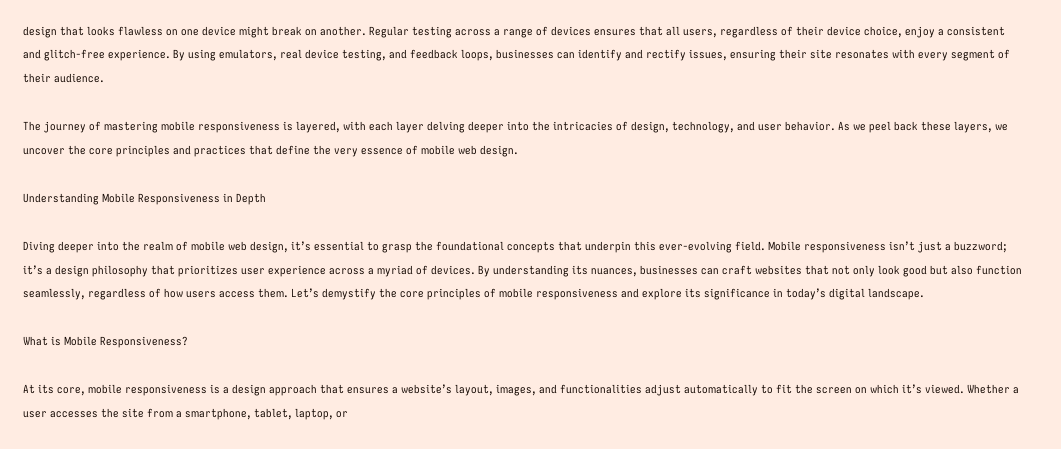design that looks flawless on one device might break on another. Regular testing across a range of devices ensures that all users, regardless of their device choice, enjoy a consistent and glitch-free experience. By using emulators, real device testing, and feedback loops, businesses can identify and rectify issues, ensuring their site resonates with every segment of their audience.

The journey of mastering mobile responsiveness is layered, with each layer delving deeper into the intricacies of design, technology, and user behavior. As we peel back these layers, we uncover the core principles and practices that define the very essence of mobile web design.

Understanding Mobile Responsiveness in Depth

Diving deeper into the realm of mobile web design, it’s essential to grasp the foundational concepts that underpin this ever-evolving field. Mobile responsiveness isn’t just a buzzword; it’s a design philosophy that prioritizes user experience across a myriad of devices. By understanding its nuances, businesses can craft websites that not only look good but also function seamlessly, regardless of how users access them. Let’s demystify the core principles of mobile responsiveness and explore its significance in today’s digital landscape.

What is Mobile Responsiveness?

At its core, mobile responsiveness is a design approach that ensures a website’s layout, images, and functionalities adjust automatically to fit the screen on which it’s viewed. Whether a user accesses the site from a smartphone, tablet, laptop, or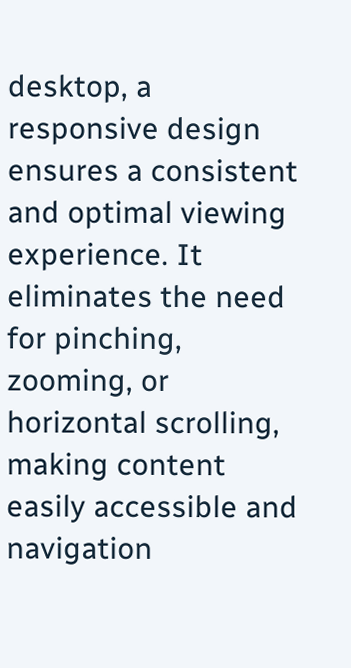desktop, a responsive design ensures a consistent and optimal viewing experience. It eliminates the need for pinching, zooming, or horizontal scrolling, making content easily accessible and navigation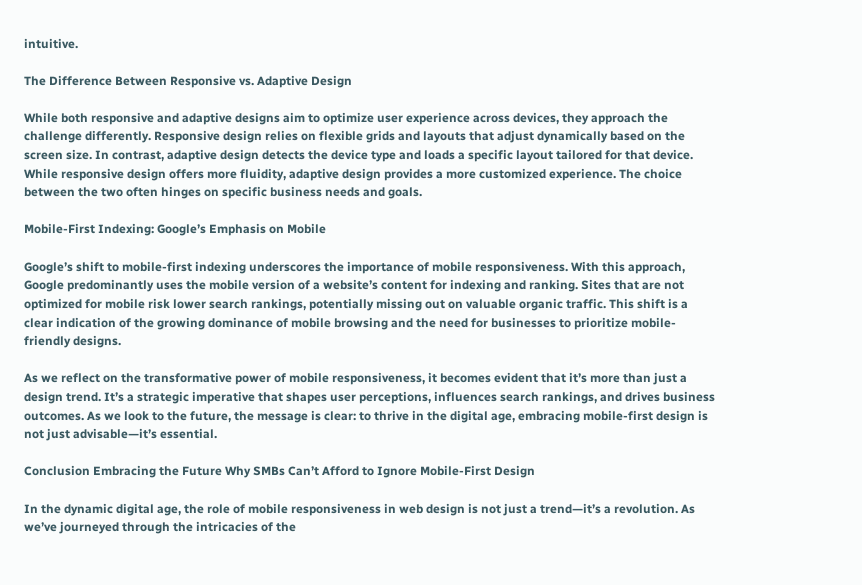intuitive.

The Difference Between Responsive vs. Adaptive Design

While both responsive and adaptive designs aim to optimize user experience across devices, they approach the challenge differently. Responsive design relies on flexible grids and layouts that adjust dynamically based on the screen size. In contrast, adaptive design detects the device type and loads a specific layout tailored for that device. While responsive design offers more fluidity, adaptive design provides a more customized experience. The choice between the two often hinges on specific business needs and goals.

Mobile-First Indexing: Google’s Emphasis on Mobile

Google’s shift to mobile-first indexing underscores the importance of mobile responsiveness. With this approach, Google predominantly uses the mobile version of a website’s content for indexing and ranking. Sites that are not optimized for mobile risk lower search rankings, potentially missing out on valuable organic traffic. This shift is a clear indication of the growing dominance of mobile browsing and the need for businesses to prioritize mobile-friendly designs.

As we reflect on the transformative power of mobile responsiveness, it becomes evident that it’s more than just a design trend. It’s a strategic imperative that shapes user perceptions, influences search rankings, and drives business outcomes. As we look to the future, the message is clear: to thrive in the digital age, embracing mobile-first design is not just advisable—it’s essential.

Conclusion Embracing the Future Why SMBs Can’t Afford to Ignore Mobile-First Design

In the dynamic digital age, the role of mobile responsiveness in web design is not just a trend—it’s a revolution. As we’ve journeyed through the intricacies of the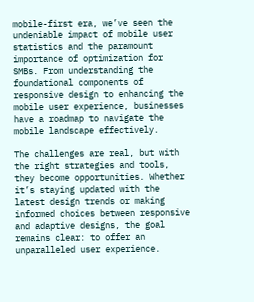mobile-first era, we’ve seen the undeniable impact of mobile user statistics and the paramount importance of optimization for SMBs. From understanding the foundational components of responsive design to enhancing the mobile user experience, businesses have a roadmap to navigate the mobile landscape effectively.

The challenges are real, but with the right strategies and tools, they become opportunities. Whether it’s staying updated with the latest design trends or making informed choices between responsive and adaptive designs, the goal remains clear: to offer an unparalleled user experience.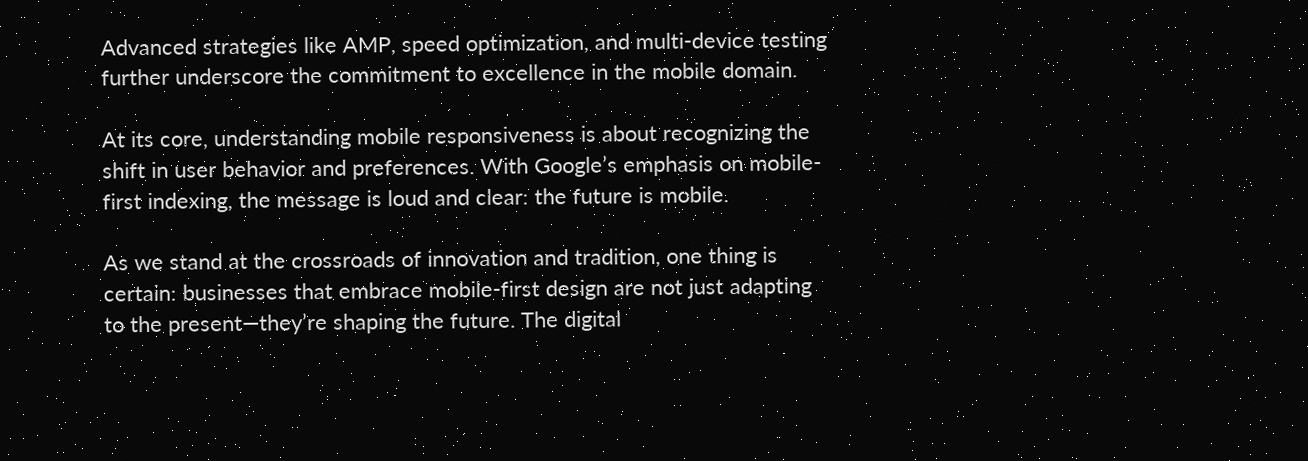Advanced strategies like AMP, speed optimization, and multi-device testing further underscore the commitment to excellence in the mobile domain.

At its core, understanding mobile responsiveness is about recognizing the shift in user behavior and preferences. With Google’s emphasis on mobile-first indexing, the message is loud and clear: the future is mobile.

As we stand at the crossroads of innovation and tradition, one thing is certain: businesses that embrace mobile-first design are not just adapting to the present—they’re shaping the future. The digital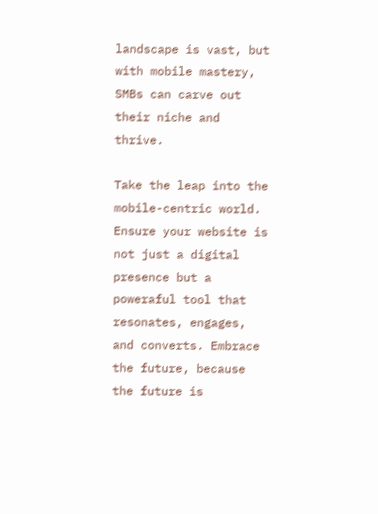landscape is vast, but with mobile mastery, SMBs can carve out their niche and thrive.

Take the leap into the mobile-centric world. Ensure your website is not just a digital presence but a poweraful tool that resonates, engages, and converts. Embrace the future, because the future is